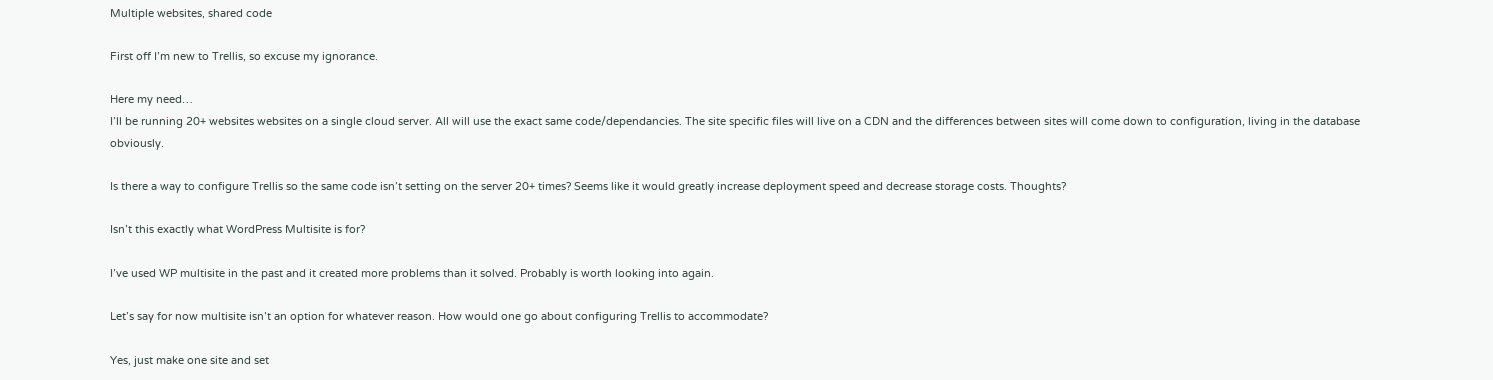Multiple websites, shared code

First off I’m new to Trellis, so excuse my ignorance.

Here my need…
I’ll be running 20+ websites websites on a single cloud server. All will use the exact same code/dependancies. The site specific files will live on a CDN and the differences between sites will come down to configuration, living in the database obviously.

Is there a way to configure Trellis so the same code isn’t setting on the server 20+ times? Seems like it would greatly increase deployment speed and decrease storage costs. Thoughts?

Isn’t this exactly what WordPress Multisite is for?

I’ve used WP multisite in the past and it created more problems than it solved. Probably is worth looking into again.

Let’s say for now multisite isn’t an option for whatever reason. How would one go about configuring Trellis to accommodate?

Yes, just make one site and set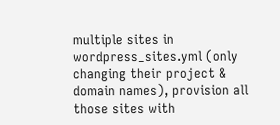multiple sites in wordpress_sites.yml (only changing their project & domain names), provision all those sites with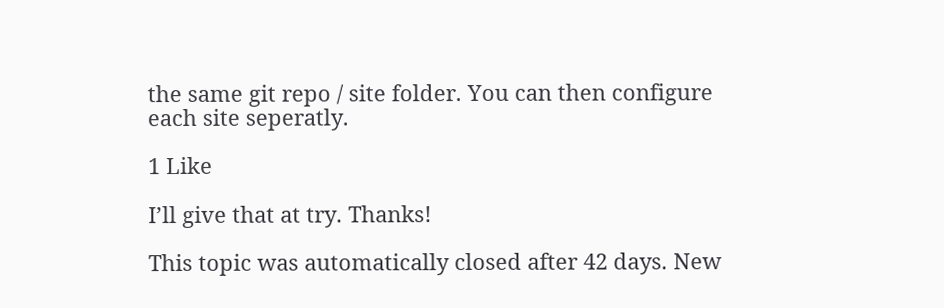the same git repo / site folder. You can then configure each site seperatly.

1 Like

I’ll give that at try. Thanks!

This topic was automatically closed after 42 days. New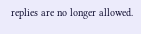replies are no longer allowed.